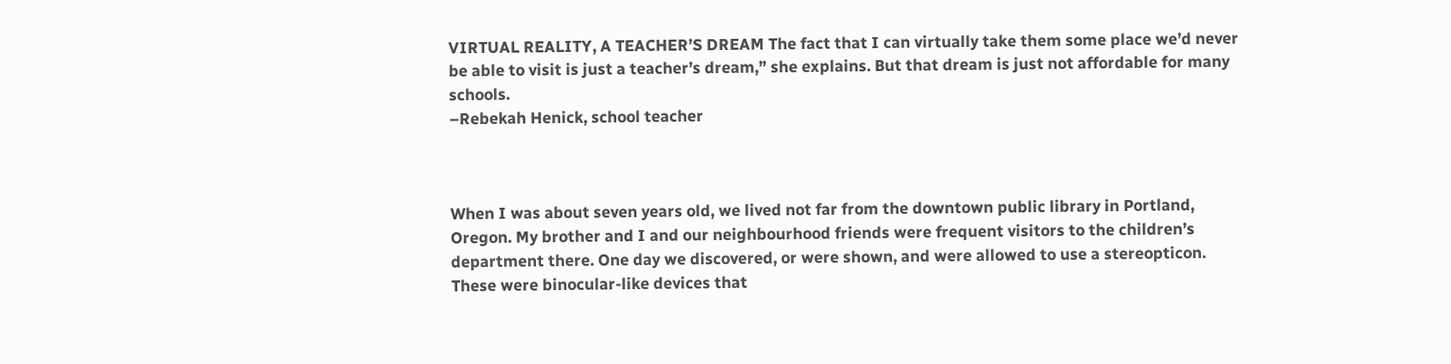VIRTUAL REALITY, A TEACHER’S DREAM The fact that I can virtually take them some place we’d never be able to visit is just a teacher’s dream,” she explains. But that dream is just not affordable for many schools.
–Rebekah Henick, school teacher



When I was about seven years old, we lived not far from the downtown public library in Portland, Oregon. My brother and I and our neighbourhood friends were frequent visitors to the children’s department there. One day we discovered, or were shown, and were allowed to use a stereopticon. These were binocular-like devices that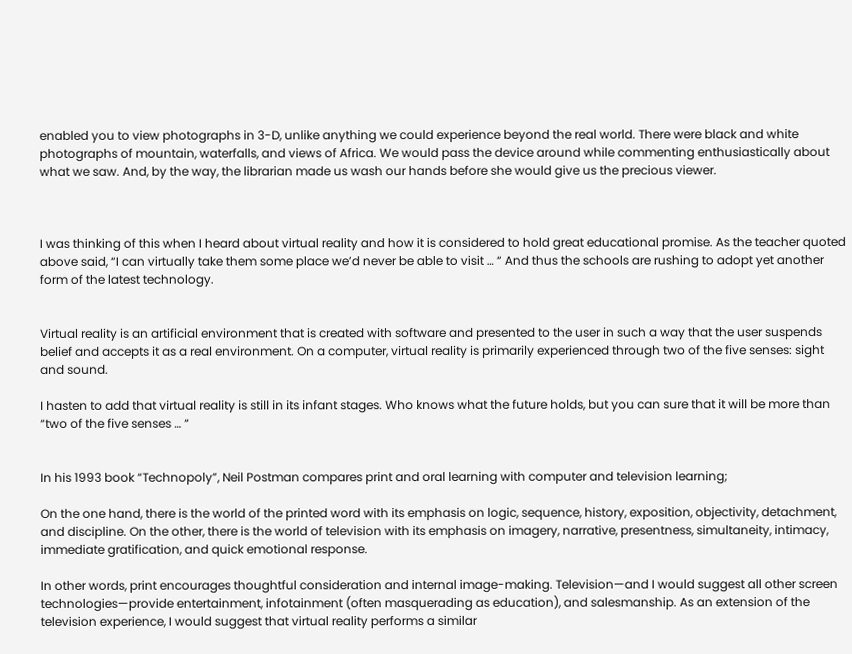enabled you to view photographs in 3-D, unlike anything we could experience beyond the real world. There were black and white photographs of mountain, waterfalls, and views of Africa. We would pass the device around while commenting enthusiastically about what we saw. And, by the way, the librarian made us wash our hands before she would give us the precious viewer.



I was thinking of this when I heard about virtual reality and how it is considered to hold great educational promise. As the teacher quoted above said, “I can virtually take them some place we’d never be able to visit … “ And thus the schools are rushing to adopt yet another form of the latest technology.


Virtual reality is an artificial environment that is created with software and presented to the user in such a way that the user suspends belief and accepts it as a real environment. On a computer, virtual reality is primarily experienced through two of the five senses: sight and sound.

I hasten to add that virtual reality is still in its infant stages. Who knows what the future holds, but you can sure that it will be more than “two of the five senses … “


In his 1993 book “Technopoly”, Neil Postman compares print and oral learning with computer and television learning;

On the one hand, there is the world of the printed word with its emphasis on logic, sequence, history, exposition, objectivity, detachment, and discipline. On the other, there is the world of television with its emphasis on imagery, narrative, presentness, simultaneity, intimacy, immediate gratification, and quick emotional response.

In other words, print encourages thoughtful consideration and internal image-making. Television—and I would suggest all other screen technologies—provide entertainment, infotainment (often masquerading as education), and salesmanship. As an extension of the television experience, I would suggest that virtual reality performs a similar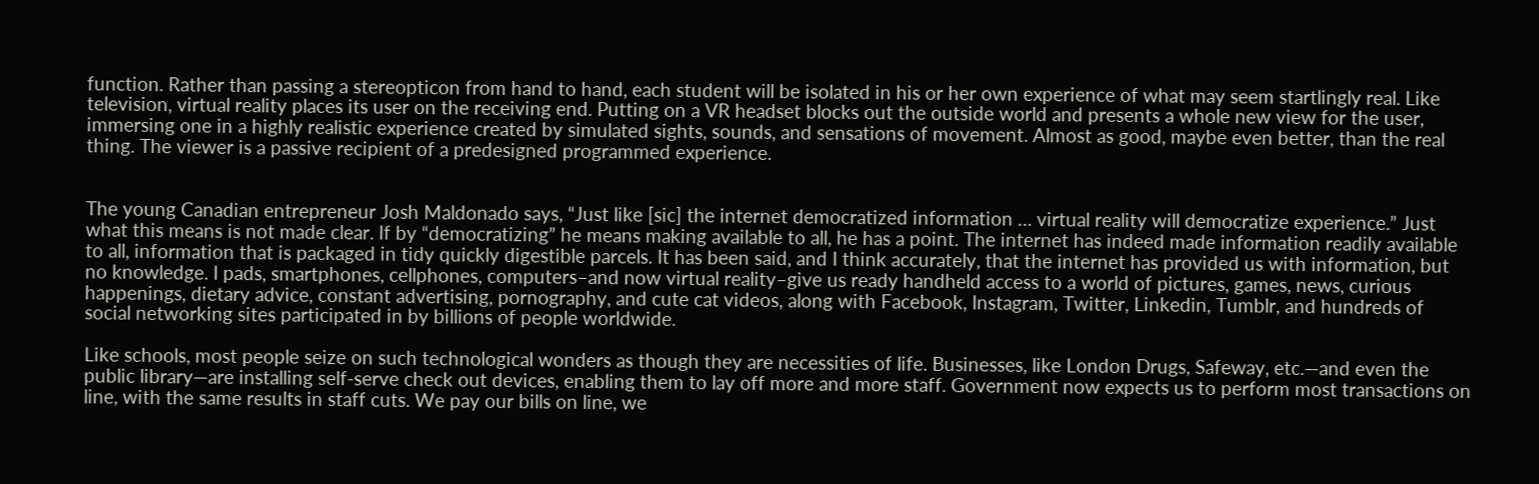function. Rather than passing a stereopticon from hand to hand, each student will be isolated in his or her own experience of what may seem startlingly real. Like television, virtual reality places its user on the receiving end. Putting on a VR headset blocks out the outside world and presents a whole new view for the user, immersing one in a highly realistic experience created by simulated sights, sounds, and sensations of movement. Almost as good, maybe even better, than the real thing. The viewer is a passive recipient of a predesigned programmed experience.


The young Canadian entrepreneur Josh Maldonado says, “Just like [sic] the internet democratized information … virtual reality will democratize experience.” Just what this means is not made clear. If by “democratizing” he means making available to all, he has a point. The internet has indeed made information readily available to all, information that is packaged in tidy quickly digestible parcels. It has been said, and I think accurately, that the internet has provided us with information, but no knowledge. I pads, smartphones, cellphones, computers–and now virtual reality–give us ready handheld access to a world of pictures, games, news, curious happenings, dietary advice, constant advertising, pornography, and cute cat videos, along with Facebook, Instagram, Twitter, Linkedin, Tumblr, and hundreds of social networking sites participated in by billions of people worldwide.

Like schools, most people seize on such technological wonders as though they are necessities of life. Businesses, like London Drugs, Safeway, etc.—and even the public library—are installing self-serve check out devices, enabling them to lay off more and more staff. Government now expects us to perform most transactions on line, with the same results in staff cuts. We pay our bills on line, we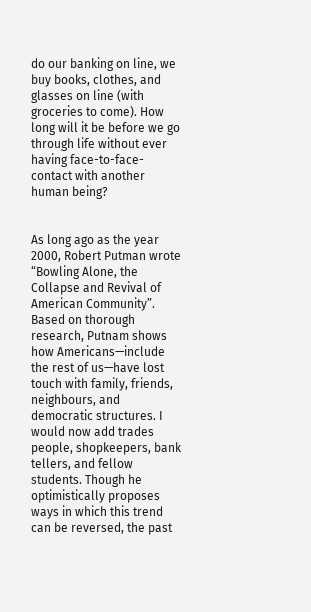do our banking on line, we buy books, clothes, and glasses on line (with groceries to come). How long will it be before we go through life without ever having face-to-face-contact with another human being?


As long ago as the year 2000, Robert Putman wrote “Bowling Alone, the Collapse and Revival of American Community”. Based on thorough research, Putnam shows how Americans—include the rest of us—have lost touch with family, friends, neighbours, and democratic structures. I would now add trades people, shopkeepers, bank tellers, and fellow students. Though he optimistically proposes ways in which this trend can be reversed, the past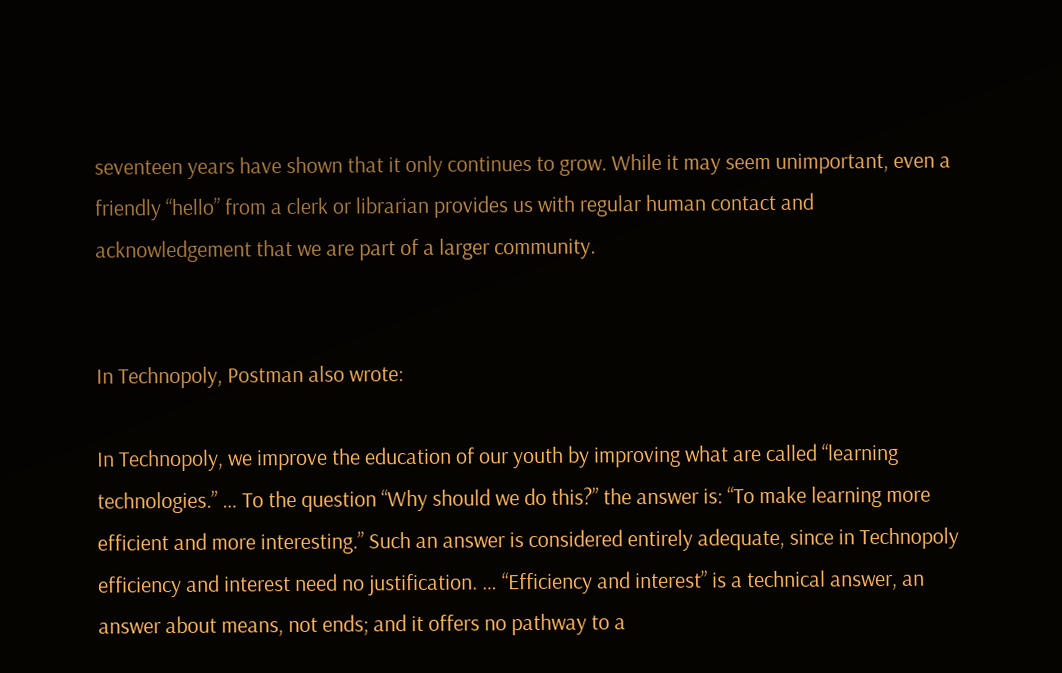seventeen years have shown that it only continues to grow. While it may seem unimportant, even a friendly “hello” from a clerk or librarian provides us with regular human contact and acknowledgement that we are part of a larger community.


In Technopoly, Postman also wrote:

In Technopoly, we improve the education of our youth by improving what are called “learning technologies.” … To the question “Why should we do this?” the answer is: “To make learning more efficient and more interesting.” Such an answer is considered entirely adequate, since in Technopoly efficiency and interest need no justification. … “Efficiency and interest” is a technical answer, an answer about means, not ends; and it offers no pathway to a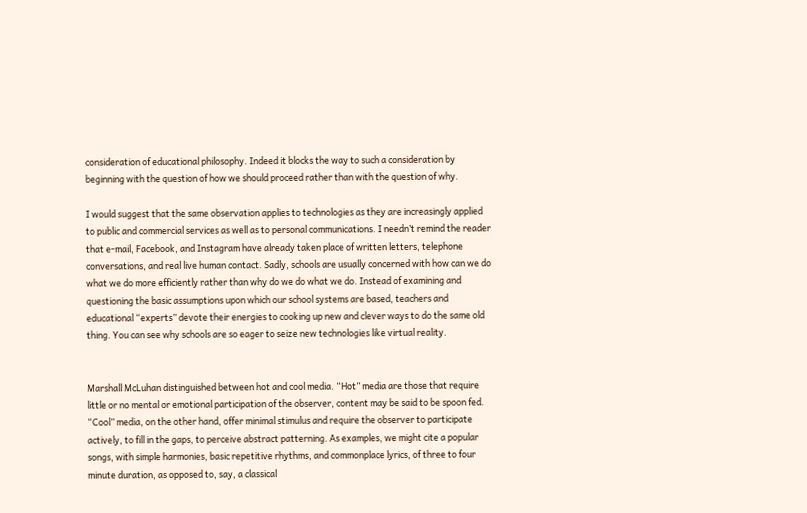consideration of educational philosophy. Indeed it blocks the way to such a consideration by beginning with the question of how we should proceed rather than with the question of why.

I would suggest that the same observation applies to technologies as they are increasingly applied to public and commercial services as well as to personal communications. I needn’t remind the reader that e-mail, Facebook, and Instagram have already taken place of written letters, telephone conversations, and real live human contact. Sadly, schools are usually concerned with how can we do what we do more efficiently rather than why do we do what we do. Instead of examining and questioning the basic assumptions upon which our school systems are based, teachers and educational “experts” devote their energies to cooking up new and clever ways to do the same old thing. You can see why schools are so eager to seize new technologies like virtual reality.


Marshall McLuhan distinguished between hot and cool media. “Hot” media are those that require little or no mental or emotional participation of the observer, content may be said to be spoon fed. “Cool” media, on the other hand, offer minimal stimulus and require the observer to participate actively, to fill in the gaps, to perceive abstract patterning. As examples, we might cite a popular songs, with simple harmonies, basic repetitive rhythms, and commonplace lyrics, of three to four minute duration, as opposed to, say, a classical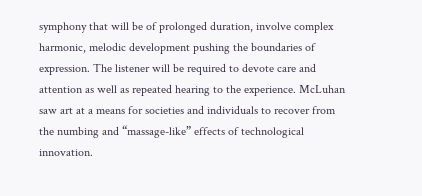symphony that will be of prolonged duration, involve complex harmonic, melodic development pushing the boundaries of expression. The listener will be required to devote care and attention as well as repeated hearing to the experience. McLuhan saw art at a means for societies and individuals to recover from the numbing and “massage-like” effects of technological innovation.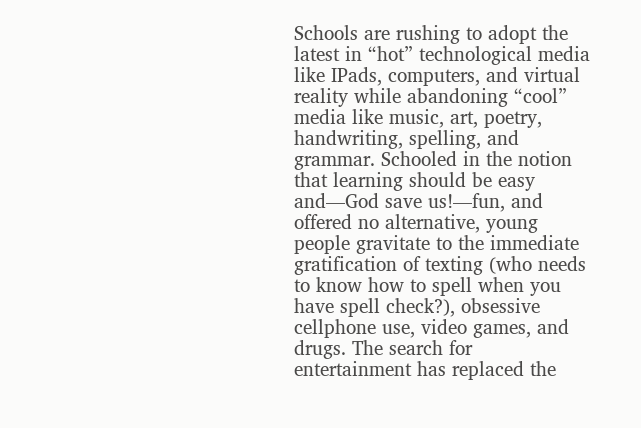Schools are rushing to adopt the latest in “hot” technological media like IPads, computers, and virtual reality while abandoning “cool” media like music, art, poetry, handwriting, spelling, and grammar. Schooled in the notion that learning should be easy and—God save us!—fun, and offered no alternative, young people gravitate to the immediate gratification of texting (who needs to know how to spell when you have spell check?), obsessive cellphone use, video games, and drugs. The search for entertainment has replaced the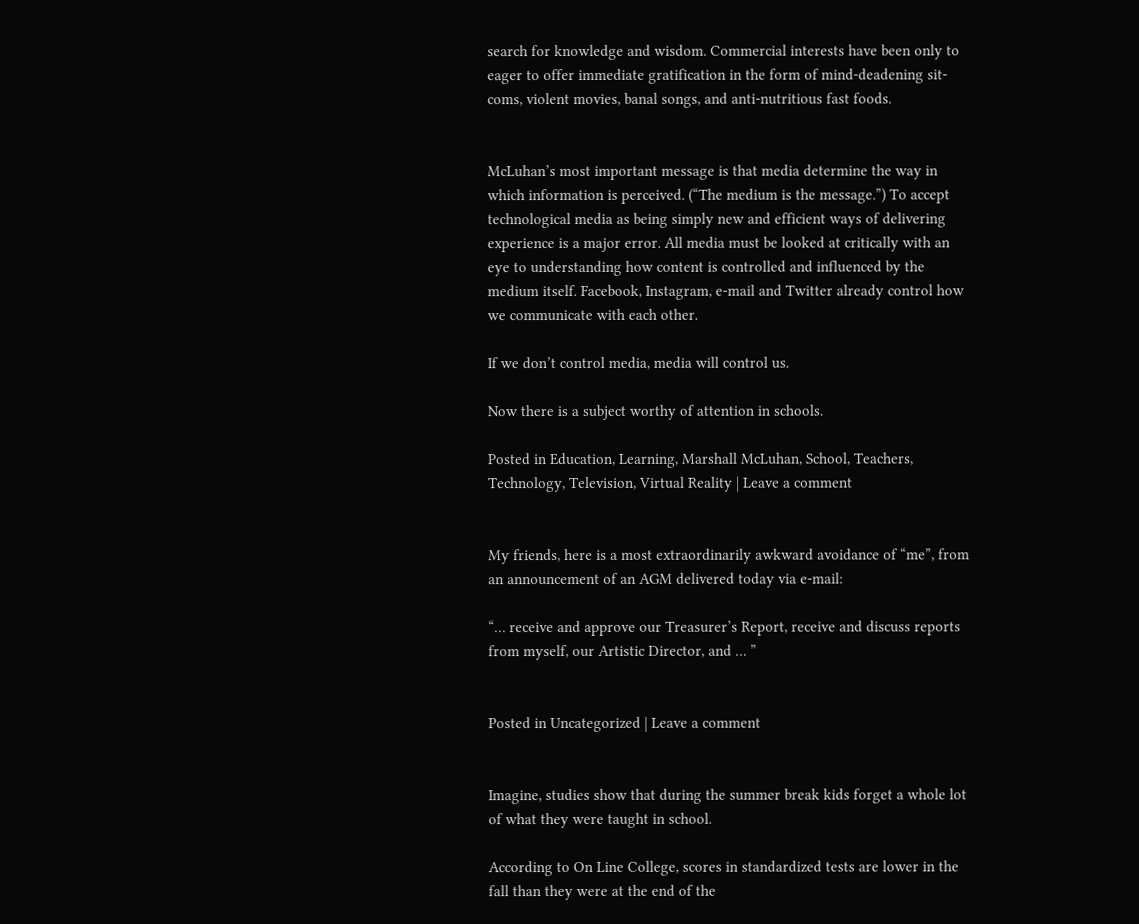search for knowledge and wisdom. Commercial interests have been only to eager to offer immediate gratification in the form of mind-deadening sit-coms, violent movies, banal songs, and anti-nutritious fast foods.


McLuhan’s most important message is that media determine the way in which information is perceived. (“The medium is the message.”) To accept technological media as being simply new and efficient ways of delivering experience is a major error. All media must be looked at critically with an eye to understanding how content is controlled and influenced by the medium itself. Facebook, Instagram, e-mail and Twitter already control how we communicate with each other.

If we don’t control media, media will control us.

Now there is a subject worthy of attention in schools.

Posted in Education, Learning, Marshall McLuhan, School, Teachers, Technology, Television, Virtual Reality | Leave a comment


My friends, here is a most extraordinarily awkward avoidance of “me”, from an announcement of an AGM delivered today via e-mail:

“… receive and approve our Treasurer’s Report, receive and discuss reports from myself, our Artistic Director, and … ”


Posted in Uncategorized | Leave a comment


Imagine, studies show that during the summer break kids forget a whole lot of what they were taught in school.

According to On Line College, scores in standardized tests are lower in the fall than they were at the end of the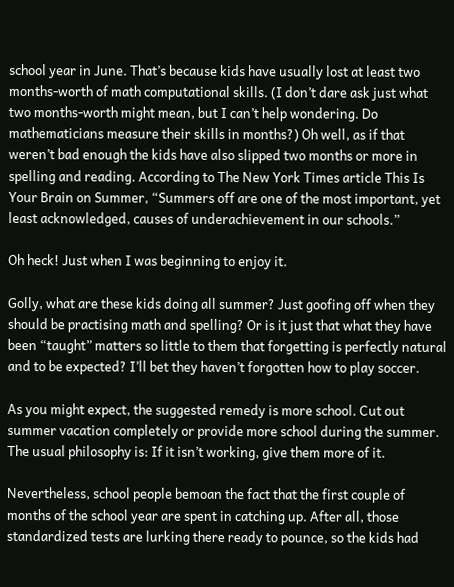school year in June. That’s because kids have usually lost at least two months-worth of math computational skills. (I don’t dare ask just what two months-worth might mean, but I can’t help wondering. Do mathematicians measure their skills in months?) Oh well, as if that weren’t bad enough the kids have also slipped two months or more in spelling and reading. According to The New York Times article This Is Your Brain on Summer, “Summers off are one of the most important, yet least acknowledged, causes of underachievement in our schools.”

Oh heck! Just when I was beginning to enjoy it.

Golly, what are these kids doing all summer? Just goofing off when they should be practising math and spelling? Or is it just that what they have been “taught” matters so little to them that forgetting is perfectly natural and to be expected? I’ll bet they haven’t forgotten how to play soccer.

As you might expect, the suggested remedy is more school. Cut out summer vacation completely or provide more school during the summer. The usual philosophy is: If it isn’t working, give them more of it.

Nevertheless, school people bemoan the fact that the first couple of months of the school year are spent in catching up. After all, those standardized tests are lurking there ready to pounce, so the kids had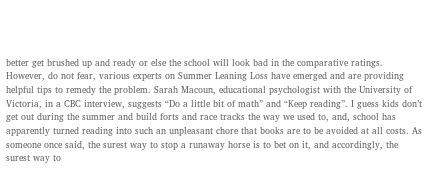better get brushed up and ready or else the school will look bad in the comparative ratings. However, do not fear, various experts on Summer Leaning Loss have emerged and are providing helpful tips to remedy the problem. Sarah Macoun, educational psychologist with the University of Victoria, in a CBC interview, suggests “Do a little bit of math” and “Keep reading”. I guess kids don’t get out during the summer and build forts and race tracks the way we used to, and, school has apparently turned reading into such an unpleasant chore that books are to be avoided at all costs. As someone once said, the surest way to stop a runaway horse is to bet on it, and accordingly, the surest way to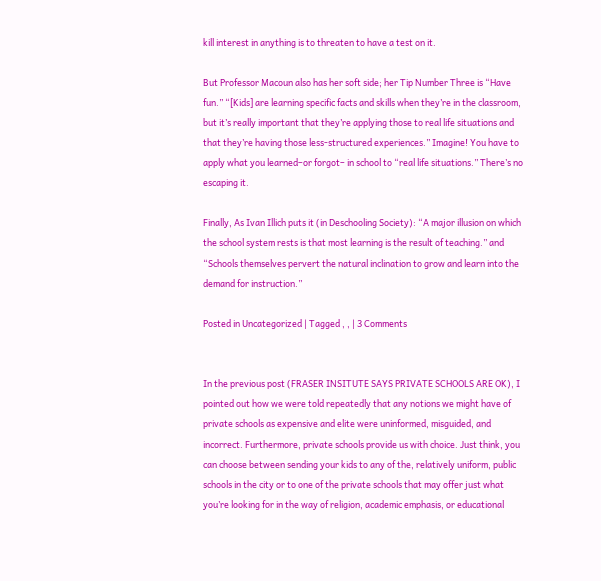kill interest in anything is to threaten to have a test on it.

But Professor Macoun also has her soft side; her Tip Number Three is “Have fun.” “[Kids] are learning specific facts and skills when they’re in the classroom, but it’s really important that they’re applying those to real life situations and that they’re having those less-structured experiences.” Imagine! You have to apply what you learned–or forgot– in school to “real life situations.” There’s no escaping it.

Finally, As Ivan Illich puts it (in Deschooling Society): “A major illusion on which the school system rests is that most learning is the result of teaching.” and “Schools themselves pervert the natural inclination to grow and learn into the demand for instruction.”

Posted in Uncategorized | Tagged , , | 3 Comments


In the previous post (FRASER INSITUTE SAYS PRIVATE SCHOOLS ARE OK), I pointed out how we were told repeatedly that any notions we might have of private schools as expensive and elite were uninformed, misguided, and incorrect. Furthermore, private schools provide us with choice. Just think, you can choose between sending your kids to any of the, relatively uniform, public schools in the city or to one of the private schools that may offer just what you’re looking for in the way of religion, academic emphasis, or educational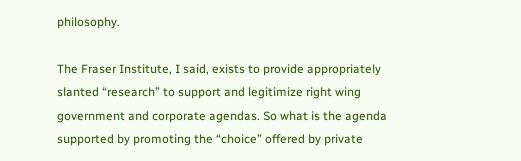philosophy.

The Fraser Institute, I said, exists to provide appropriately slanted “research” to support and legitimize right wing government and corporate agendas. So what is the agenda supported by promoting the “choice” offered by private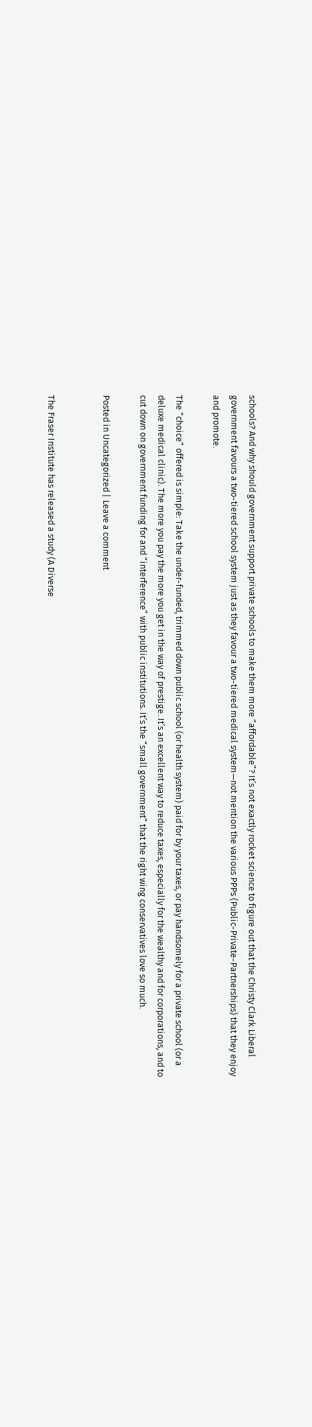schools? And why should government support private schools to make them more “affordable”? It’s not exactly rocket science to figure out that the Christy Clark Liberal government favours a two-tiered school system just as they favour a two-tiered medical system—not mention the various PPPs (Public-Private-Partnerships) that they enjoy and promote.

The “choice” offered is simple: Take the under-funded, trimmed down public school (or health system) paid for by your taxes, or pay handsomely for a private school (or a deluxe medical clinic). The more you pay the more you get in the way of prestige. It’s an excellent way to reduce taxes, especially for the wealthy and for corporations, and to cut down on government funding for and “interference” with public institutions. It’s the “small government” that the right wing conservatives love so much.

Posted in Uncategorized | Leave a comment


The Fraser Institute has released a study (A Diverse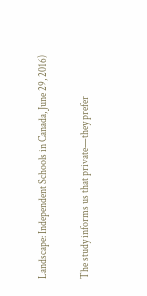Landscape: Independent Schools in Canada, June 29, 2016)

The study informs us that private—they prefer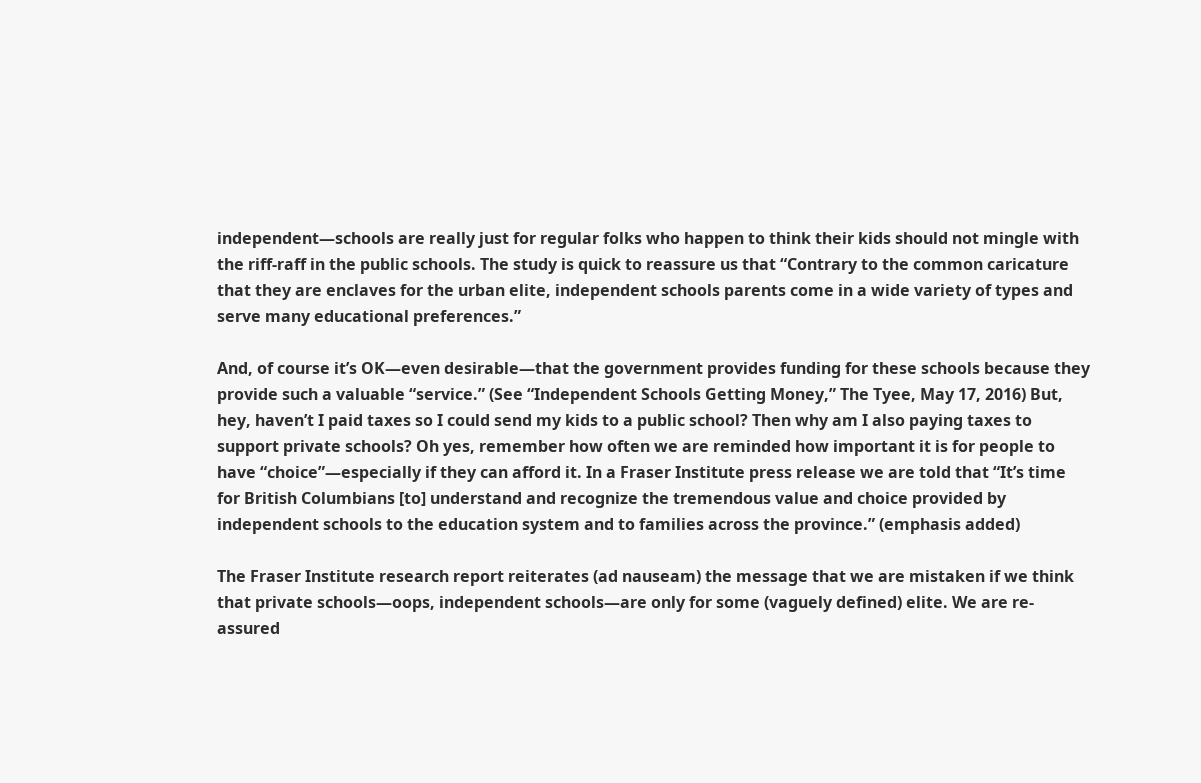independent—schools are really just for regular folks who happen to think their kids should not mingle with the riff-raff in the public schools. The study is quick to reassure us that “Contrary to the common caricature that they are enclaves for the urban elite, independent schools parents come in a wide variety of types and serve many educational preferences.”

And, of course it’s OK—even desirable—that the government provides funding for these schools because they provide such a valuable “service.” (See “Independent Schools Getting Money,” The Tyee, May 17, 2016) But, hey, haven’t I paid taxes so I could send my kids to a public school? Then why am I also paying taxes to support private schools? Oh yes, remember how often we are reminded how important it is for people to have “choice”—especially if they can afford it. In a Fraser Institute press release we are told that “It’s time for British Columbians [to] understand and recognize the tremendous value and choice provided by independent schools to the education system and to families across the province.” (emphasis added)

The Fraser Institute research report reiterates (ad nauseam) the message that we are mistaken if we think that private schools—oops, independent schools—are only for some (vaguely defined) elite. We are re-assured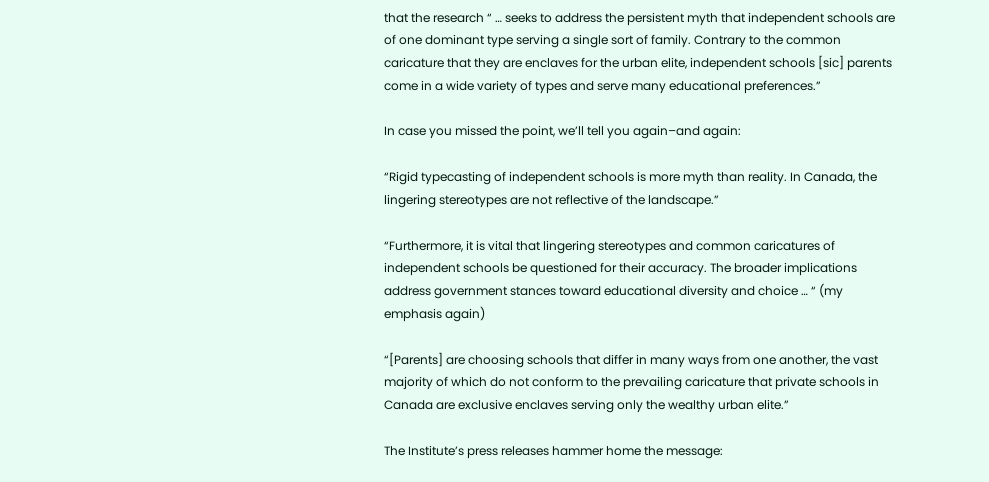that the research “ … seeks to address the persistent myth that independent schools are of one dominant type serving a single sort of family. Contrary to the common caricature that they are enclaves for the urban elite, independent schools [sic] parents come in a wide variety of types and serve many educational preferences.”

In case you missed the point, we’ll tell you again–and again:

“Rigid typecasting of independent schools is more myth than reality. In Canada, the lingering stereotypes are not reflective of the landscape.”

“Furthermore, it is vital that lingering stereotypes and common caricatures of independent schools be questioned for their accuracy. The broader implications address government stances toward educational diversity and choice … “ (my emphasis again)

“[Parents] are choosing schools that differ in many ways from one another, the vast majority of which do not conform to the prevailing caricature that private schools in Canada are exclusive enclaves serving only the wealthy urban elite.”

The Institute’s press releases hammer home the message: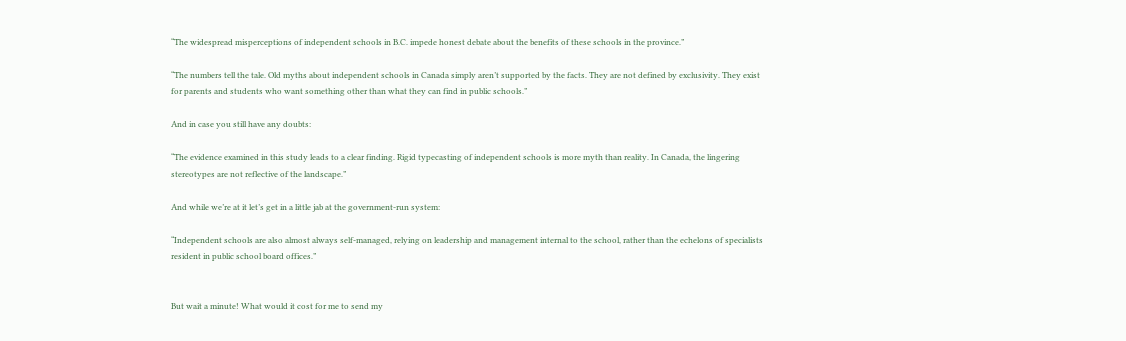“The widespread misperceptions of independent schools in B.C. impede honest debate about the benefits of these schools in the province.”

“The numbers tell the tale. Old myths about independent schools in Canada simply aren’t supported by the facts. They are not defined by exclusivity. They exist for parents and students who want something other than what they can find in public schools.”

And in case you still have any doubts:

“The evidence examined in this study leads to a clear finding. Rigid typecasting of independent schools is more myth than reality. In Canada, the lingering stereotypes are not reflective of the landscape.”

And while we’re at it let’s get in a little jab at the government-run system:

“Independent schools are also almost always self-managed, relying on leadership and management internal to the school, rather than the echelons of specialists resident in public school board offices.”


But wait a minute! What would it cost for me to send my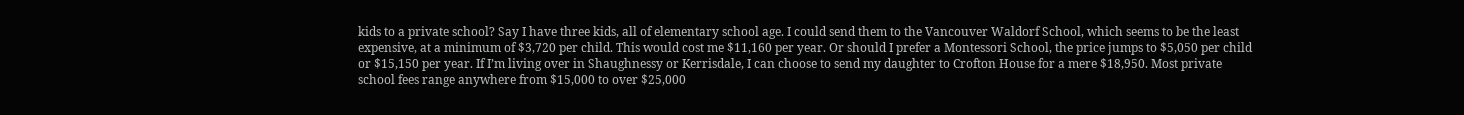kids to a private school? Say I have three kids, all of elementary school age. I could send them to the Vancouver Waldorf School, which seems to be the least expensive, at a minimum of $3,720 per child. This would cost me $11,160 per year. Or should I prefer a Montessori School, the price jumps to $5,050 per child or $15,150 per year. If I’m living over in Shaughnessy or Kerrisdale, I can choose to send my daughter to Crofton House for a mere $18,950. Most private school fees range anywhere from $15,000 to over $25,000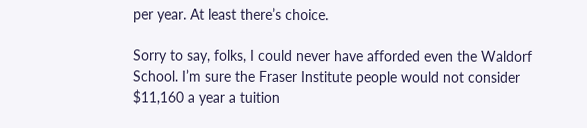per year. At least there’s choice.

Sorry to say, folks, I could never have afforded even the Waldorf School. I’m sure the Fraser Institute people would not consider $11,160 a year a tuition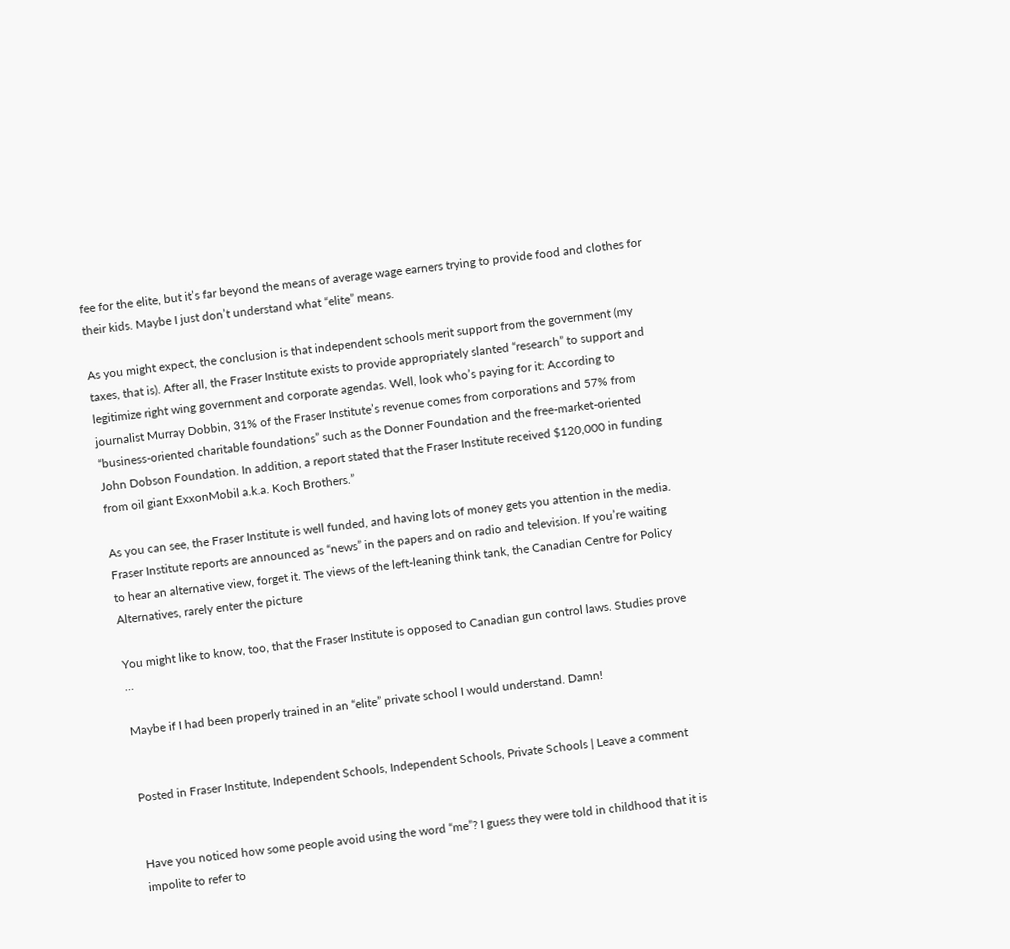fee for the elite, but it’s far beyond the means of average wage earners trying to provide food and clothes for their kids. Maybe I just don’t understand what “elite” means.

As you might expect, the conclusion is that independent schools merit support from the government (my taxes, that is). After all, the Fraser Institute exists to provide appropriately slanted “research” to support and legitimize right wing government and corporate agendas. Well, look who’s paying for it: According to journalist Murray Dobbin, 31% of the Fraser Institute’s revenue comes from corporations and 57% from “business-oriented charitable foundations” such as the Donner Foundation and the free-market-oriented John Dobson Foundation. In addition, a report stated that the Fraser Institute received $120,000 in funding from oil giant ExxonMobil a.k.a. Koch Brothers.”

As you can see, the Fraser Institute is well funded, and having lots of money gets you attention in the media. Fraser Institute reports are announced as “news” in the papers and on radio and television. If you’re waiting to hear an alternative view, forget it. The views of the left-leaning think tank, the Canadian Centre for Policy Alternatives, rarely enter the picture

You might like to know, too, that the Fraser Institute is opposed to Canadian gun control laws. Studies prove …

Maybe if I had been properly trained in an “elite” private school I would understand. Damn!


Posted in Fraser Institute, Independent Schools, Independent Schools, Private Schools | Leave a comment


Have you noticed how some people avoid using the word “me”? I guess they were told in childhood that it is impolite to refer to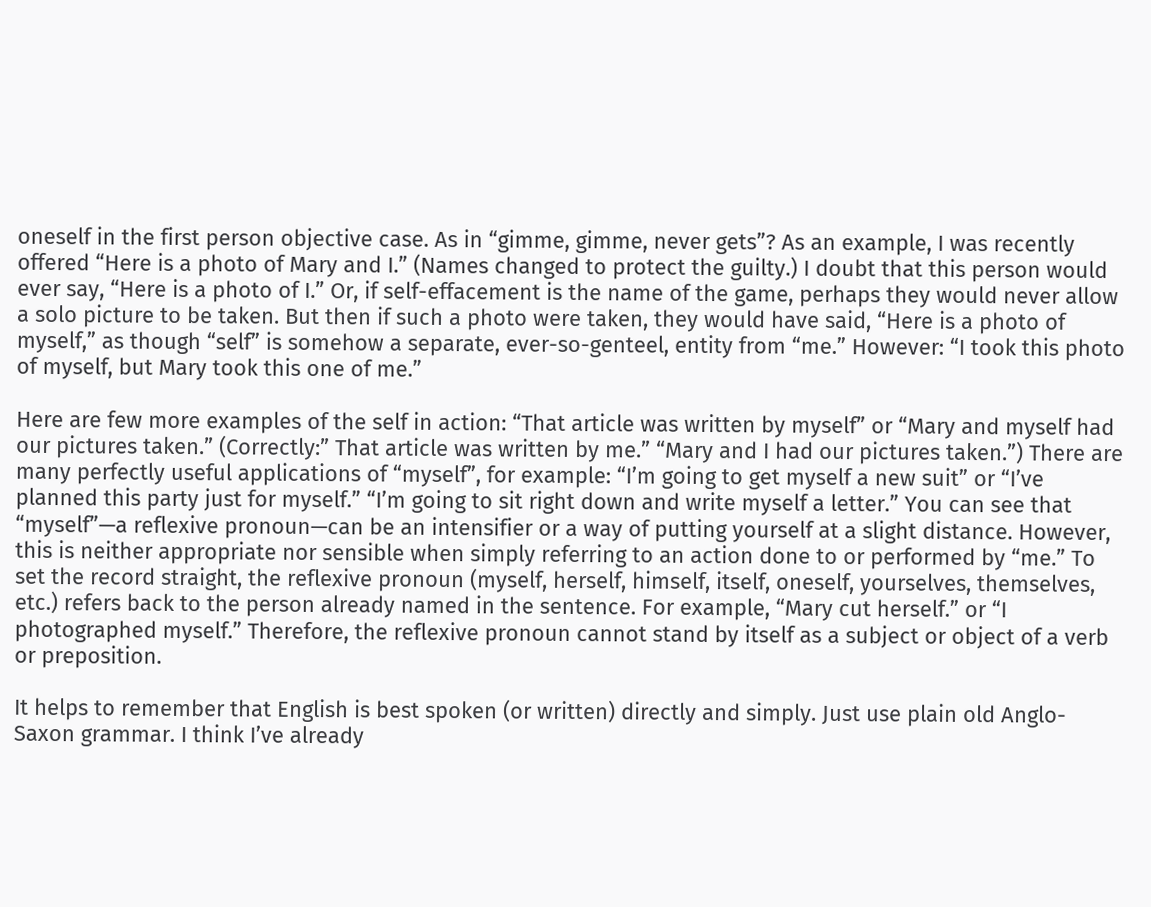oneself in the first person objective case. As in “gimme, gimme, never gets”? As an example, I was recently offered “Here is a photo of Mary and I.” (Names changed to protect the guilty.) I doubt that this person would ever say, “Here is a photo of I.” Or, if self-effacement is the name of the game, perhaps they would never allow a solo picture to be taken. But then if such a photo were taken, they would have said, “Here is a photo of myself,” as though “self” is somehow a separate, ever-so-genteel, entity from “me.” However: “I took this photo of myself, but Mary took this one of me.”

Here are few more examples of the self in action: “That article was written by myself” or “Mary and myself had our pictures taken.” (Correctly:” That article was written by me.” “Mary and I had our pictures taken.”) There are many perfectly useful applications of “myself”, for example: “I’m going to get myself a new suit” or “I’ve planned this party just for myself.” “I’m going to sit right down and write myself a letter.” You can see that “myself”—a reflexive pronoun—can be an intensifier or a way of putting yourself at a slight distance. However, this is neither appropriate nor sensible when simply referring to an action done to or performed by “me.” To set the record straight, the reflexive pronoun (myself, herself, himself, itself, oneself, yourselves, themselves, etc.) refers back to the person already named in the sentence. For example, “Mary cut herself.” or “I photographed myself.” Therefore, the reflexive pronoun cannot stand by itself as a subject or object of a verb or preposition.

It helps to remember that English is best spoken (or written) directly and simply. Just use plain old Anglo-Saxon grammar. I think I’ve already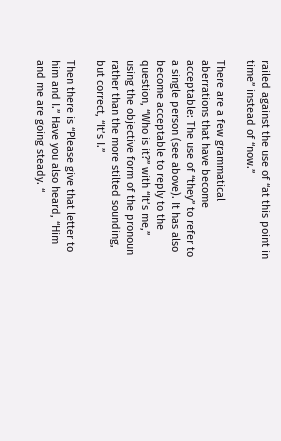railed against the use of “at this point in time” instead of “now.”

There are a few grammatical aberrations that have become acceptable: The use of “they” to refer to a single person (see above). It has also become acceptable to reply to the question, “Who is it?” with “It’s me,” using the objective form of the pronoun rather than the more stilted sounding, but correct, “It’s I.”

Then there is “Please give that letter to him and I.” Have you also heard, “Him and me are going steady. “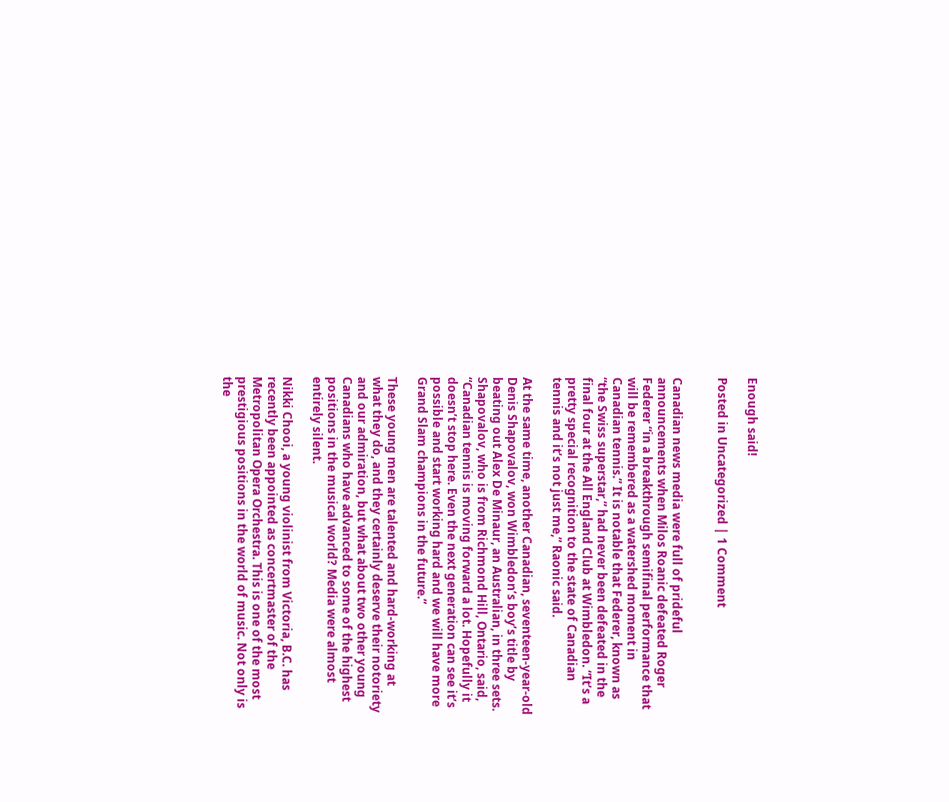Enough said!

Posted in Uncategorized | 1 Comment


Canadian news media were full of prideful announcements when Milos Roanic defeated Roger Federer “in a breakthrough semifinal performance that will be remembered as a watershed moment in Canadian tennis.” It is notable that Federer, known as “the Swiss superstar,” had never been defeated in the final four at the All England Club at Wimbledon. “It’s a pretty special recognition to the state of Canadian tennis and it’s not just me,” Raonic said.

At the same time, another Canadian, seventeen-year-old Denis Shapovalov, won Wimbledon’s boy’s title by beating out Alex De Minaur, an Australian, in three sets. Shapovalov, who is from Richmond Hill, Ontario, said, “Canadian tennis is moving forward a lot. Hopefully it doesn’t stop here. Even the next generation can see it’s possible and start working hard and we will have more Grand Slam champions in the future.”

These young men are talented and hard-working at what they do, and they certainly deserve their notoriety and our admiration, but what about two other young Canadians who have advanced to some of the highest positions in the musical world? Media were almost entirely silent.

Nikki Chooi, a young violinist from Victoria, B.C. has recently been appointed as concertmaster of the Metropolitan Opera Orchestra. This is one of the most prestigious positions in the world of music. Not only is the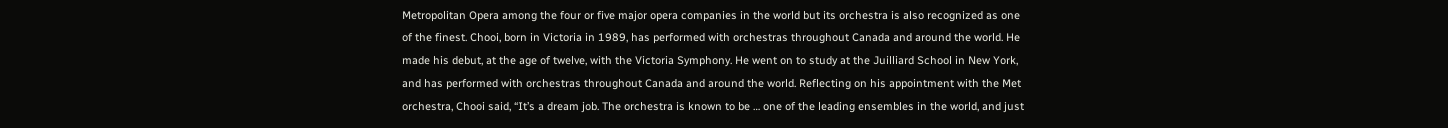Metropolitan Opera among the four or five major opera companies in the world but its orchestra is also recognized as one of the finest. Chooi, born in Victoria in 1989, has performed with orchestras throughout Canada and around the world. He made his debut, at the age of twelve, with the Victoria Symphony. He went on to study at the Juilliard School in New York, and has performed with orchestras throughout Canada and around the world. Reflecting on his appointment with the Met orchestra, Chooi said, “It’s a dream job. The orchestra is known to be … one of the leading ensembles in the world, and just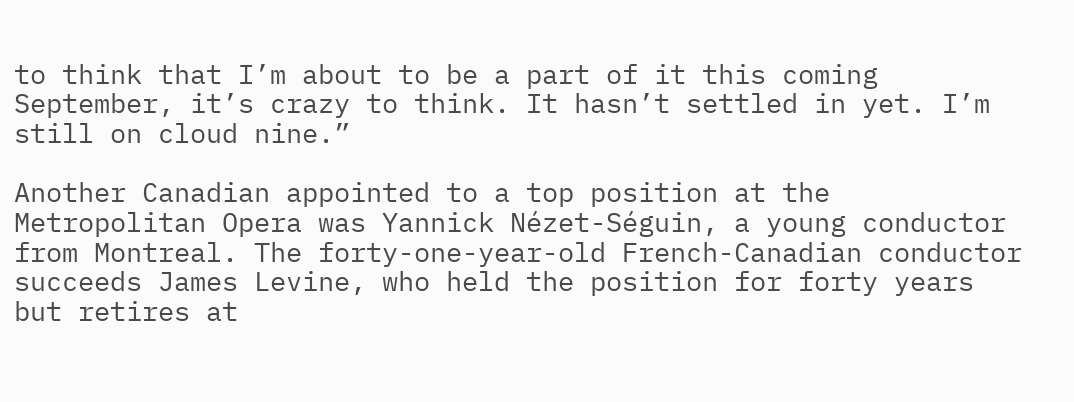to think that I’m about to be a part of it this coming September, it’s crazy to think. It hasn’t settled in yet. I’m still on cloud nine.”

Another Canadian appointed to a top position at the Metropolitan Opera was Yannick Nézet-Séguin, a young conductor from Montreal. The forty-one-year-old French-Canadian conductor succeeds James Levine, who held the position for forty years but retires at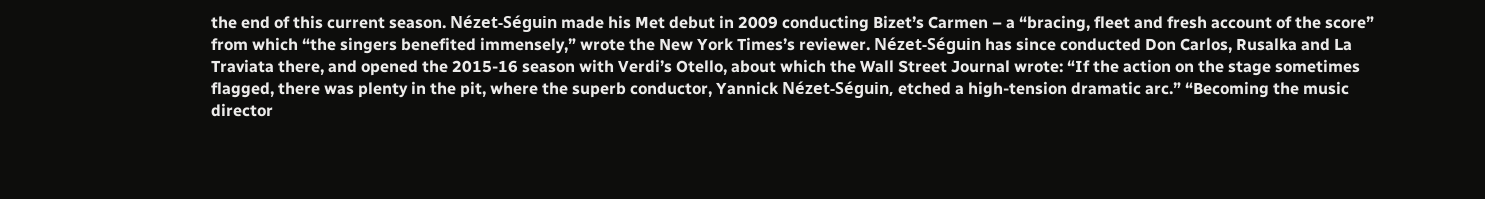the end of this current season. Nézet-Séguin made his Met debut in 2009 conducting Bizet’s Carmen – a “bracing, fleet and fresh account of the score” from which “the singers benefited immensely,” wrote the New York Times’s reviewer. Nézet-Séguin has since conducted Don Carlos, Rusalka and La Traviata there, and opened the 2015-16 season with Verdi’s Otello, about which the Wall Street Journal wrote: “If the action on the stage sometimes flagged, there was plenty in the pit, where the superb conductor, Yannick Nézet-Séguin, etched a high-tension dramatic arc.” “Becoming the music director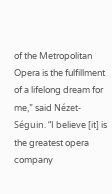of the Metropolitan Opera is the fulfillment of a lifelong dream for me,” said Nézet-Séguin. “I believe [it] is the greatest opera company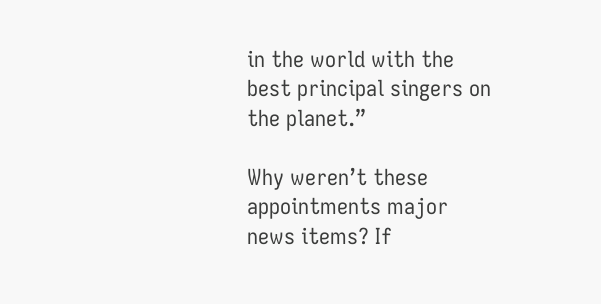in the world with the best principal singers on the planet.”

Why weren’t these appointments major news items? If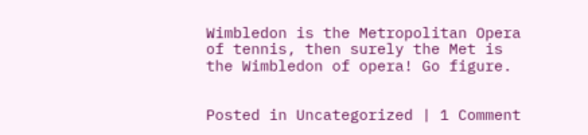Wimbledon is the Metropolitan Opera of tennis, then surely the Met is the Wimbledon of opera! Go figure.


Posted in Uncategorized | 1 Comment